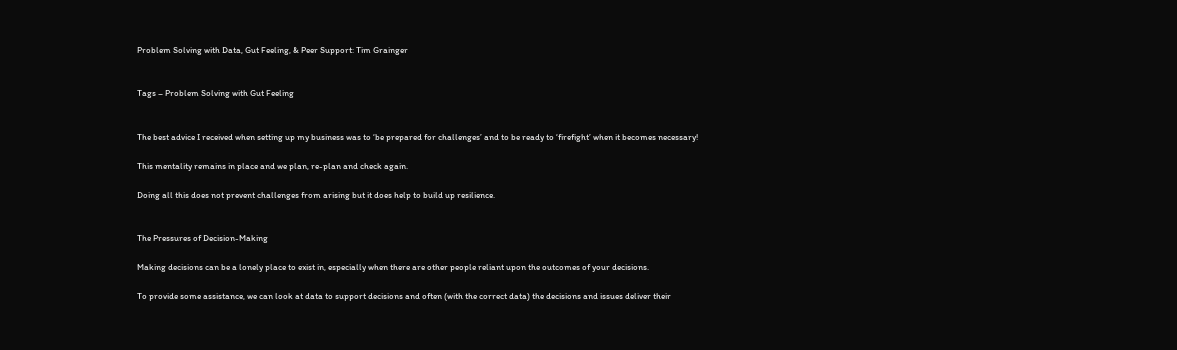Problem Solving with Data, Gut Feeling, & Peer Support: Tim Grainger


Tags – Problem Solving with Gut Feeling


The best advice I received when setting up my business was to ‘be prepared for challenges’ and to be ready to ‘firefight’ when it becomes necessary!

This mentality remains in place and we plan, re-plan and check again.

Doing all this does not prevent challenges from arising but it does help to build up resilience.


The Pressures of Decision-Making

Making decisions can be a lonely place to exist in, especially when there are other people reliant upon the outcomes of your decisions.

To provide some assistance, we can look at data to support decisions and often (with the correct data) the decisions and issues deliver their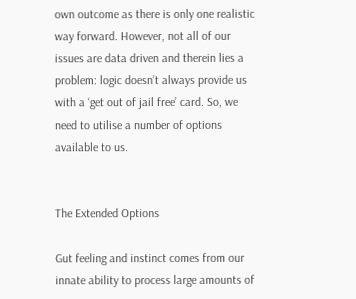own outcome as there is only one realistic way forward. However, not all of our issues are data driven and therein lies a problem: logic doesn’t always provide us with a ‘get out of jail free’ card. So, we need to utilise a number of options available to us.


The Extended Options

Gut feeling and instinct comes from our innate ability to process large amounts of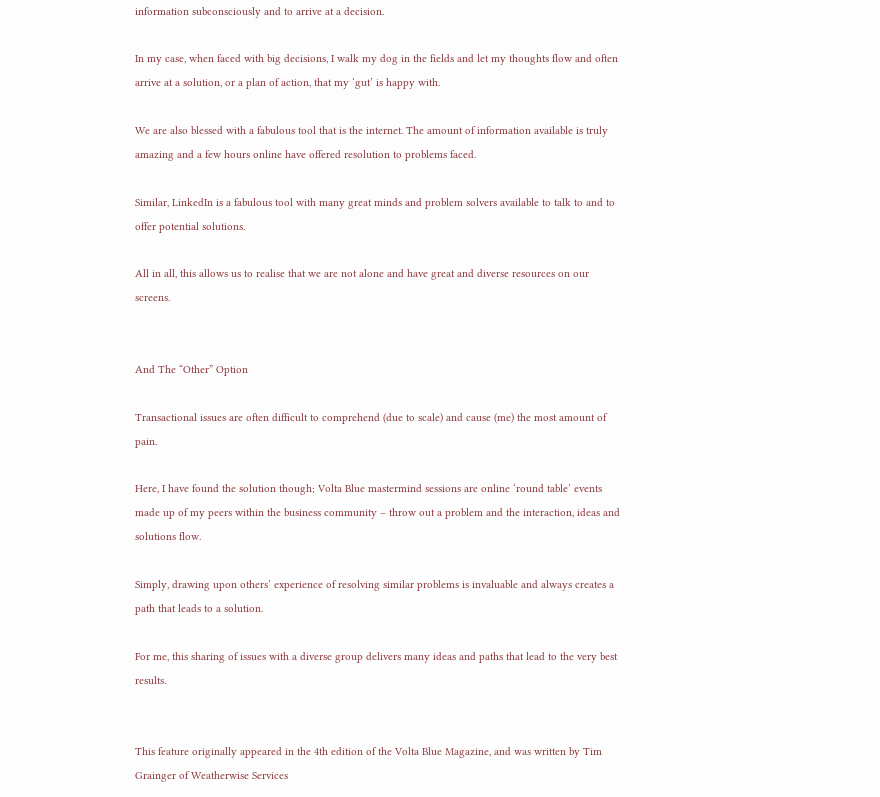information subconsciously and to arrive at a decision.

In my case, when faced with big decisions, I walk my dog in the fields and let my thoughts flow and often arrive at a solution, or a plan of action, that my ‘gut’ is happy with.

We are also blessed with a fabulous tool that is the internet. The amount of information available is truly amazing and a few hours online have offered resolution to problems faced.

Similar, LinkedIn is a fabulous tool with many great minds and problem solvers available to talk to and to offer potential solutions.

All in all, this allows us to realise that we are not alone and have great and diverse resources on our screens.


And The “Other” Option

Transactional issues are often difficult to comprehend (due to scale) and cause (me) the most amount of pain.

Here, I have found the solution though; Volta Blue mastermind sessions are online ‘round table’ events made up of my peers within the business community – throw out a problem and the interaction, ideas and solutions flow.

Simply, drawing upon others’ experience of resolving similar problems is invaluable and always creates a path that leads to a solution.

For me, this sharing of issues with a diverse group delivers many ideas and paths that lead to the very best results.


This feature originally appeared in the 4th edition of the Volta Blue Magazine, and was written by Tim Grainger of Weatherwise Services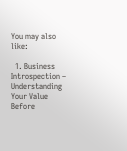You may also like:

  1. Business Introspection – Understanding Your Value Before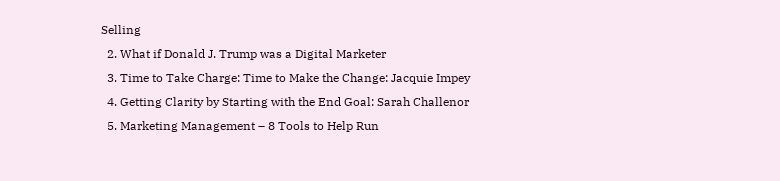Selling
  2. What if Donald J. Trump was a Digital Marketer
  3. Time to Take Charge: Time to Make the Change: Jacquie Impey
  4. Getting Clarity by Starting with the End Goal: Sarah Challenor
  5. Marketing Management – 8 Tools to Help Run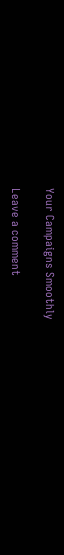Your Campaigns Smoothly

Leave a comment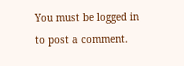You must be logged in to post a comment.